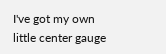I've got my own little center gauge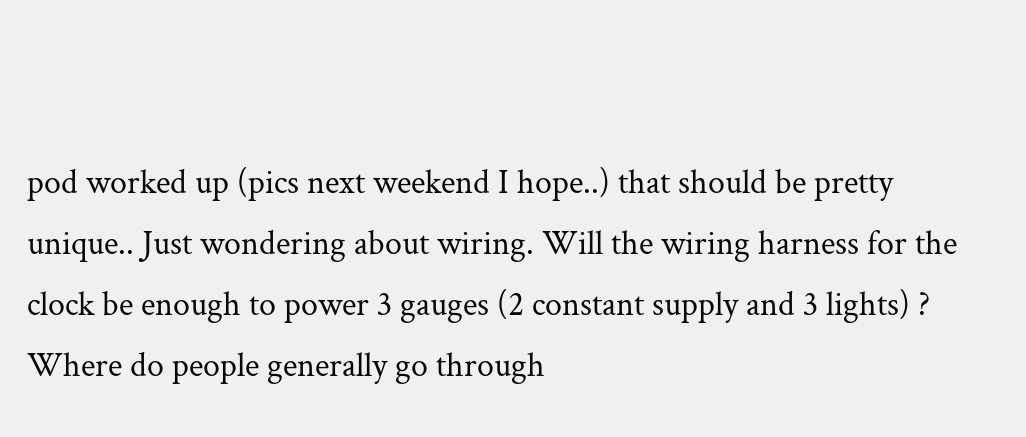pod worked up (pics next weekend I hope..) that should be pretty unique.. Just wondering about wiring. Will the wiring harness for the clock be enough to power 3 gauges (2 constant supply and 3 lights) ? Where do people generally go through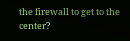the firewall to get to the center?